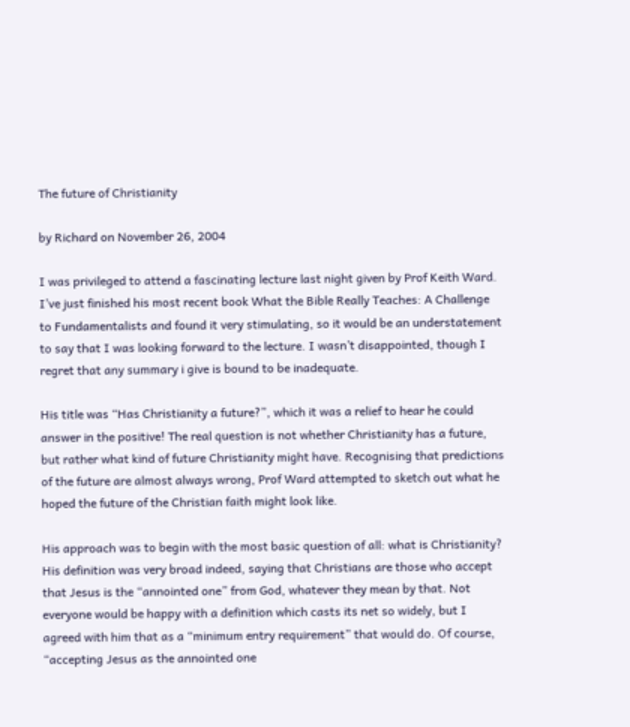The future of Christianity

by Richard on November 26, 2004

I was privileged to attend a fascinating lecture last night given by Prof Keith Ward. I’ve just finished his most recent book What the Bible Really Teaches: A Challenge to Fundamentalists and found it very stimulating, so it would be an understatement to say that I was looking forward to the lecture. I wasn’t disappointed, though I regret that any summary i give is bound to be inadequate.

His title was “Has Christianity a future?”, which it was a relief to hear he could answer in the positive! The real question is not whether Christianity has a future, but rather what kind of future Christianity might have. Recognising that predictions of the future are almost always wrong, Prof Ward attempted to sketch out what he hoped the future of the Christian faith might look like.

His approach was to begin with the most basic question of all: what is Christianity? His definition was very broad indeed, saying that Christians are those who accept that Jesus is the “annointed one” from God, whatever they mean by that. Not everyone would be happy with a definition which casts its net so widely, but I agreed with him that as a “minimum entry requirement” that would do. Of course, “accepting Jesus as the annointed one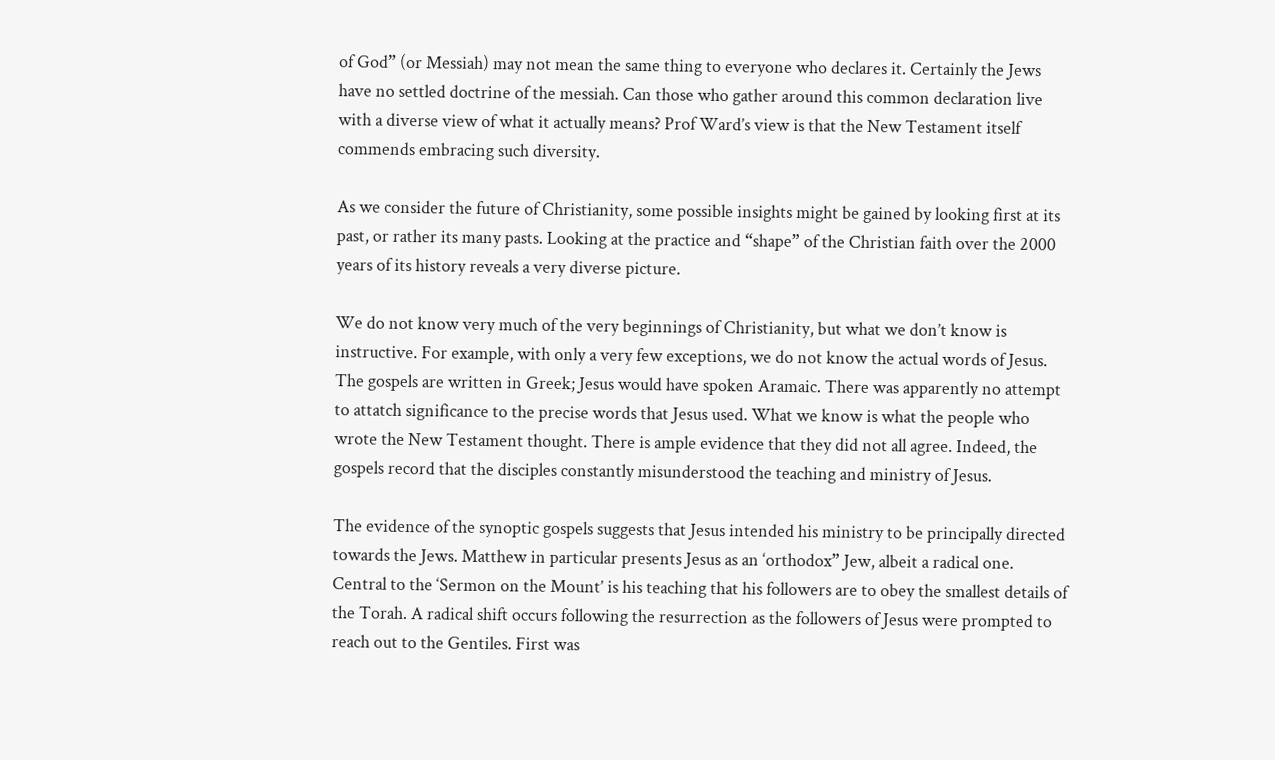of God” (or Messiah) may not mean the same thing to everyone who declares it. Certainly the Jews have no settled doctrine of the messiah. Can those who gather around this common declaration live with a diverse view of what it actually means? Prof Ward’s view is that the New Testament itself commends embracing such diversity.

As we consider the future of Christianity, some possible insights might be gained by looking first at its past, or rather its many pasts. Looking at the practice and “shape” of the Christian faith over the 2000 years of its history reveals a very diverse picture.

We do not know very much of the very beginnings of Christianity, but what we don’t know is instructive. For example, with only a very few exceptions, we do not know the actual words of Jesus. The gospels are written in Greek; Jesus would have spoken Aramaic. There was apparently no attempt to attatch significance to the precise words that Jesus used. What we know is what the people who wrote the New Testament thought. There is ample evidence that they did not all agree. Indeed, the gospels record that the disciples constantly misunderstood the teaching and ministry of Jesus.

The evidence of the synoptic gospels suggests that Jesus intended his ministry to be principally directed towards the Jews. Matthew in particular presents Jesus as an ‘orthodox” Jew, albeit a radical one. Central to the ‘Sermon on the Mount’ is his teaching that his followers are to obey the smallest details of the Torah. A radical shift occurs following the resurrection as the followers of Jesus were prompted to reach out to the Gentiles. First was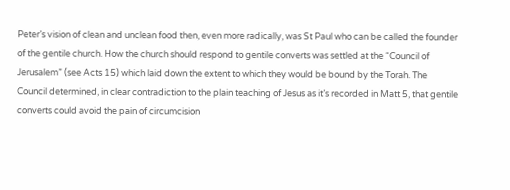Peter’s vision of clean and unclean food then, even more radically, was St Paul who can be called the founder of the gentile church. How the church should respond to gentile converts was settled at the “Council of Jerusalem” (see Acts 15) which laid down the extent to which they would be bound by the Torah. The Council determined, in clear contradiction to the plain teaching of Jesus as it’s recorded in Matt 5, that gentile converts could avoid the pain of circumcision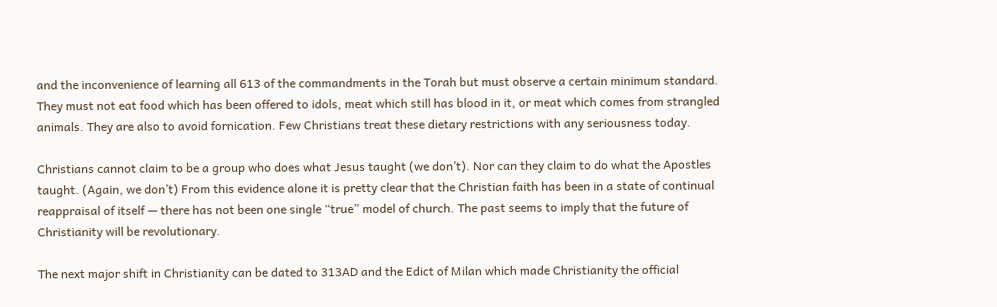and the inconvenience of learning all 613 of the commandments in the Torah but must observe a certain minimum standard. They must not eat food which has been offered to idols, meat which still has blood in it, or meat which comes from strangled animals. They are also to avoid fornication. Few Christians treat these dietary restrictions with any seriousness today.

Christians cannot claim to be a group who does what Jesus taught (we don’t). Nor can they claim to do what the Apostles taught. (Again, we don’t) From this evidence alone it is pretty clear that the Christian faith has been in a state of continual reappraisal of itself — there has not been one single “true” model of church. The past seems to imply that the future of Christianity will be revolutionary.

The next major shift in Christianity can be dated to 313AD and the Edict of Milan which made Christianity the official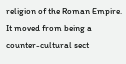religion of the Roman Empire. It moved from being a counter-cultural sect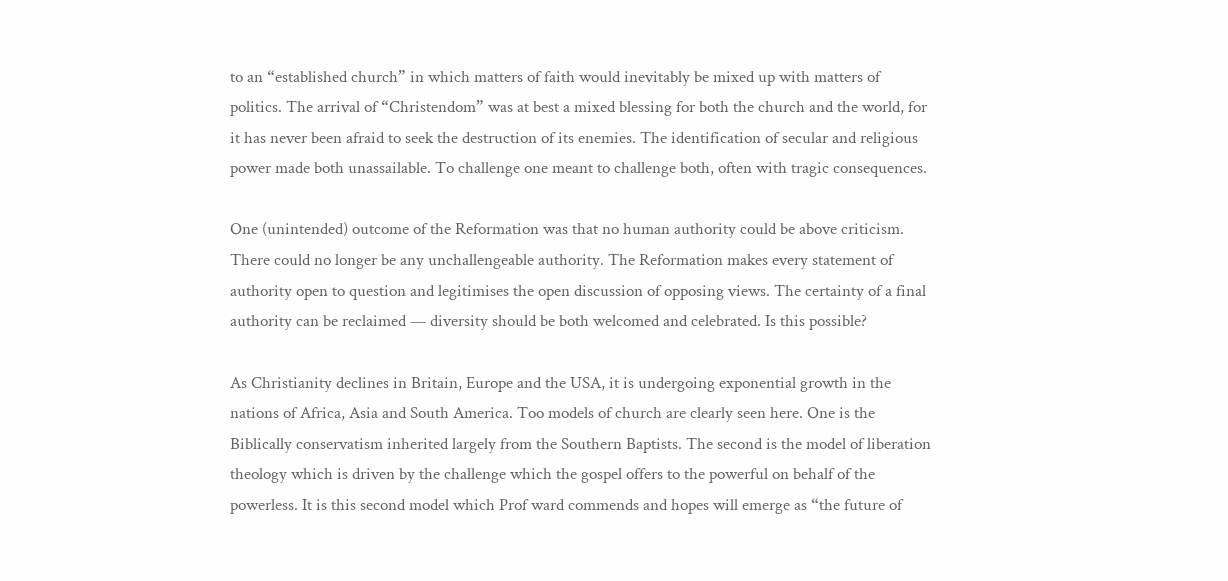to an “established church” in which matters of faith would inevitably be mixed up with matters of politics. The arrival of “Christendom” was at best a mixed blessing for both the church and the world, for it has never been afraid to seek the destruction of its enemies. The identification of secular and religious power made both unassailable. To challenge one meant to challenge both, often with tragic consequences.

One (unintended) outcome of the Reformation was that no human authority could be above criticism. There could no longer be any unchallengeable authority. The Reformation makes every statement of authority open to question and legitimises the open discussion of opposing views. The certainty of a final authority can be reclaimed — diversity should be both welcomed and celebrated. Is this possible?

As Christianity declines in Britain, Europe and the USA, it is undergoing exponential growth in the nations of Africa, Asia and South America. Too models of church are clearly seen here. One is the Biblically conservatism inherited largely from the Southern Baptists. The second is the model of liberation theology which is driven by the challenge which the gospel offers to the powerful on behalf of the powerless. It is this second model which Prof ward commends and hopes will emerge as “the future of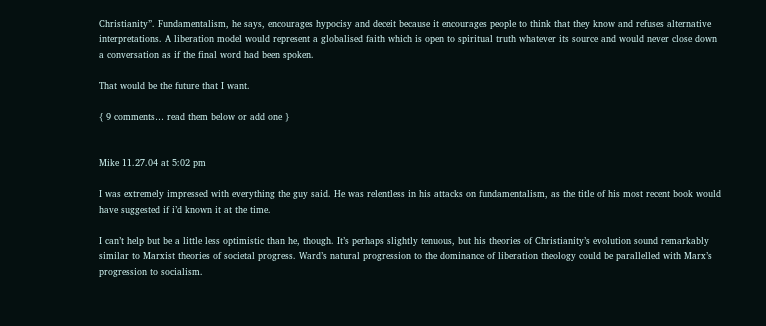Christianity”. Fundamentalism, he says, encourages hypocisy and deceit because it encourages people to think that they know and refuses alternative interpretations. A liberation model would represent a globalised faith which is open to spiritual truth whatever its source and would never close down a conversation as if the final word had been spoken.

That would be the future that I want.

{ 9 comments… read them below or add one }


Mike 11.27.04 at 5:02 pm

I was extremely impressed with everything the guy said. He was relentless in his attacks on fundamentalism, as the title of his most recent book would have suggested if i’d known it at the time.

I can’t help but be a little less optimistic than he, though. It’s perhaps slightly tenuous, but his theories of Christianity’s evolution sound remarkably similar to Marxist theories of societal progress. Ward’s natural progression to the dominance of liberation theology could be parallelled with Marx’s progression to socialism.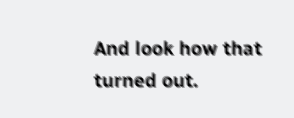And look how that turned out.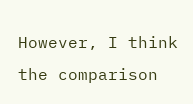However, I think the comparison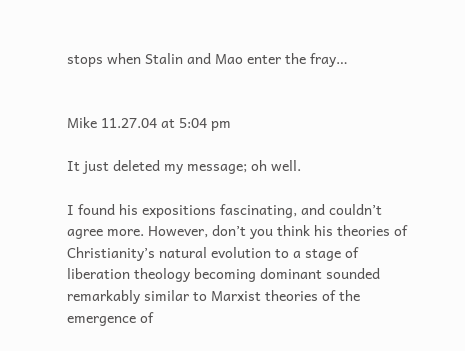stops when Stalin and Mao enter the fray…


Mike 11.27.04 at 5:04 pm

It just deleted my message; oh well.

I found his expositions fascinating, and couldn’t agree more. However, don’t you think his theories of Christianity’s natural evolution to a stage of liberation theology becoming dominant sounded remarkably similar to Marxist theories of the emergence of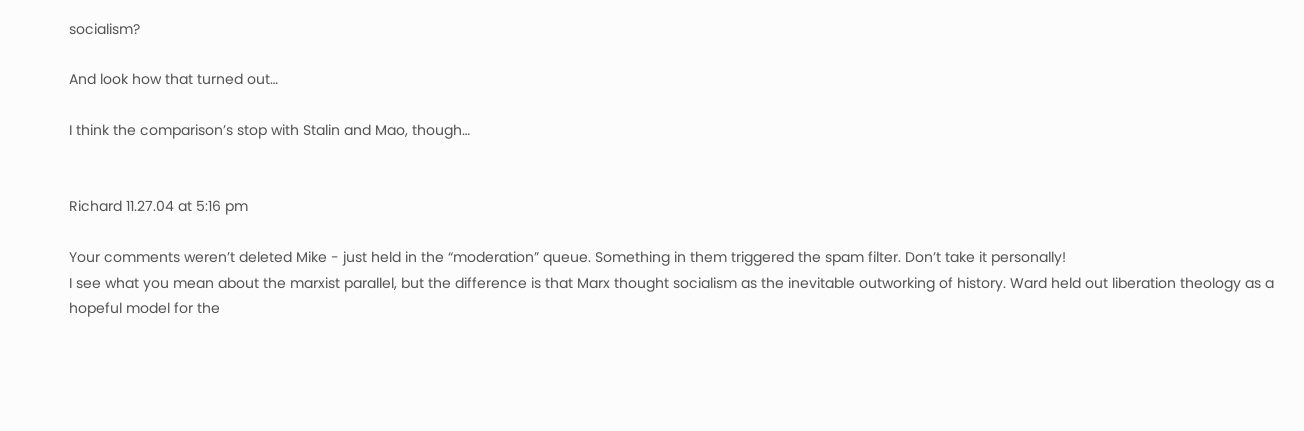socialism?

And look how that turned out…

I think the comparison’s stop with Stalin and Mao, though…


Richard 11.27.04 at 5:16 pm

Your comments weren’t deleted Mike - just held in the “moderation” queue. Something in them triggered the spam filter. Don’t take it personally!
I see what you mean about the marxist parallel, but the difference is that Marx thought socialism as the inevitable outworking of history. Ward held out liberation theology as a hopeful model for the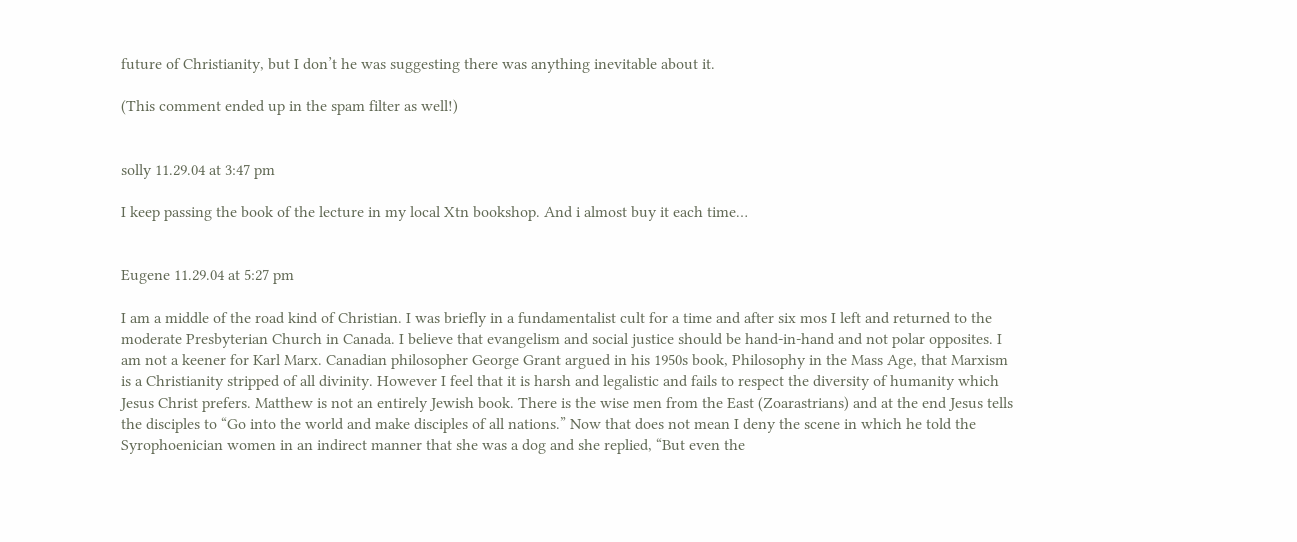future of Christianity, but I don’t he was suggesting there was anything inevitable about it.

(This comment ended up in the spam filter as well!)


solly 11.29.04 at 3:47 pm

I keep passing the book of the lecture in my local Xtn bookshop. And i almost buy it each time…


Eugene 11.29.04 at 5:27 pm

I am a middle of the road kind of Christian. I was briefly in a fundamentalist cult for a time and after six mos I left and returned to the moderate Presbyterian Church in Canada. I believe that evangelism and social justice should be hand-in-hand and not polar opposites. I am not a keener for Karl Marx. Canadian philosopher George Grant argued in his 1950s book, Philosophy in the Mass Age, that Marxism is a Christianity stripped of all divinity. However I feel that it is harsh and legalistic and fails to respect the diversity of humanity which Jesus Christ prefers. Matthew is not an entirely Jewish book. There is the wise men from the East (Zoarastrians) and at the end Jesus tells the disciples to “Go into the world and make disciples of all nations.” Now that does not mean I deny the scene in which he told the Syrophoenician women in an indirect manner that she was a dog and she replied, “But even the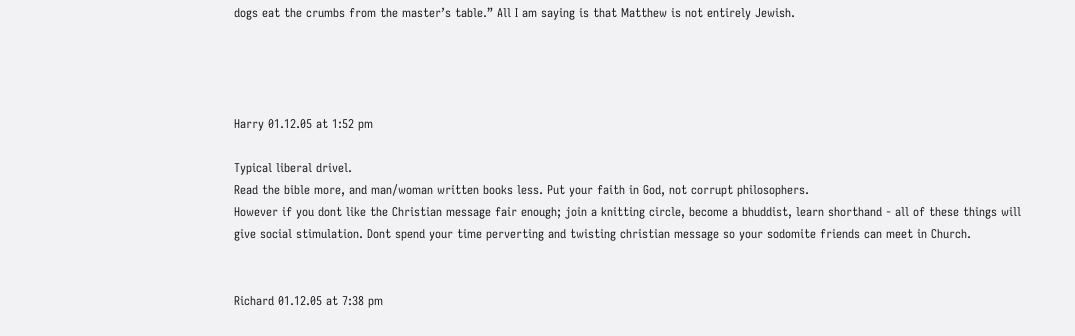dogs eat the crumbs from the master’s table.” All I am saying is that Matthew is not entirely Jewish.




Harry 01.12.05 at 1:52 pm

Typical liberal drivel.
Read the bible more, and man/woman written books less. Put your faith in God, not corrupt philosophers.
However if you dont like the Christian message fair enough; join a knitting circle, become a bhuddist, learn shorthand - all of these things will give social stimulation. Dont spend your time perverting and twisting christian message so your sodomite friends can meet in Church.


Richard 01.12.05 at 7:38 pm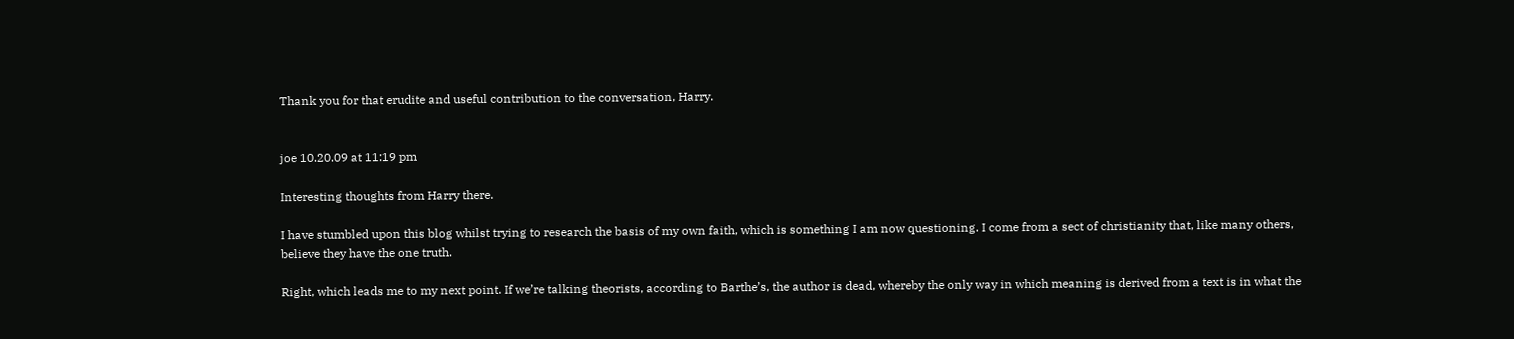Thank you for that erudite and useful contribution to the conversation, Harry.


joe 10.20.09 at 11:19 pm

Interesting thoughts from Harry there.

I have stumbled upon this blog whilst trying to research the basis of my own faith, which is something I am now questioning. I come from a sect of christianity that, like many others, believe they have the one truth.

Right, which leads me to my next point. If we’re talking theorists, according to Barthe’s, the author is dead, whereby the only way in which meaning is derived from a text is in what the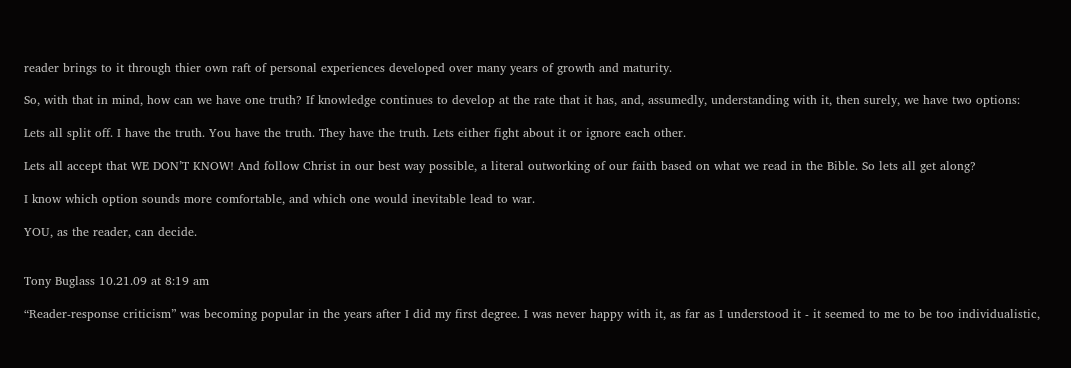reader brings to it through thier own raft of personal experiences developed over many years of growth and maturity.

So, with that in mind, how can we have one truth? If knowledge continues to develop at the rate that it has, and, assumedly, understanding with it, then surely, we have two options:

Lets all split off. I have the truth. You have the truth. They have the truth. Lets either fight about it or ignore each other.

Lets all accept that WE DON’T KNOW! And follow Christ in our best way possible, a literal outworking of our faith based on what we read in the Bible. So lets all get along?

I know which option sounds more comfortable, and which one would inevitable lead to war.

YOU, as the reader, can decide.


Tony Buglass 10.21.09 at 8:19 am

“Reader-response criticism” was becoming popular in the years after I did my first degree. I was never happy with it, as far as I understood it - it seemed to me to be too individualistic,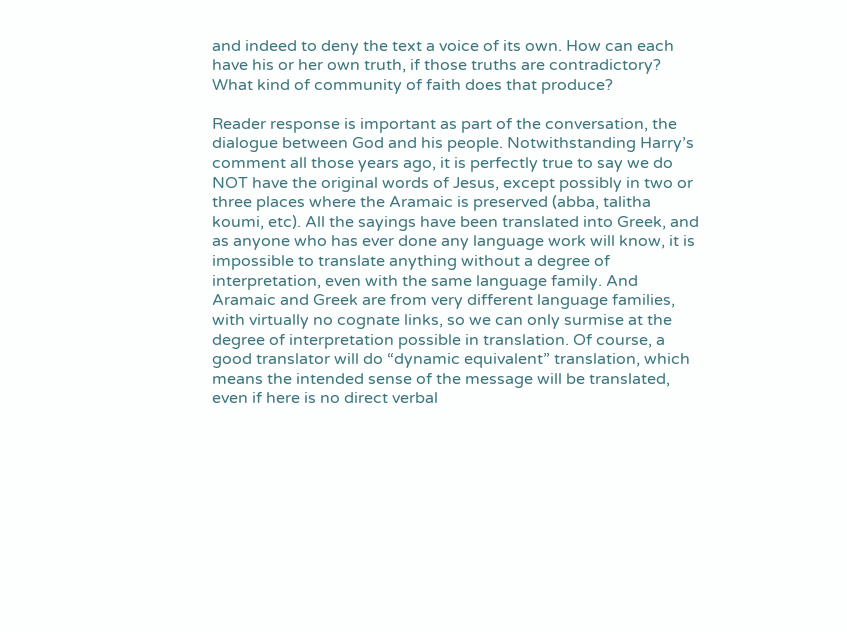and indeed to deny the text a voice of its own. How can each have his or her own truth, if those truths are contradictory? What kind of community of faith does that produce?

Reader response is important as part of the conversation, the dialogue between God and his people. Notwithstanding Harry’s comment all those years ago, it is perfectly true to say we do NOT have the original words of Jesus, except possibly in two or three places where the Aramaic is preserved (abba, talitha koumi, etc). All the sayings have been translated into Greek, and as anyone who has ever done any language work will know, it is impossible to translate anything without a degree of interpretation, even with the same language family. And Aramaic and Greek are from very different language families, with virtually no cognate links, so we can only surmise at the degree of interpretation possible in translation. Of course, a good translator will do “dynamic equivalent” translation, which means the intended sense of the message will be translated, even if here is no direct verbal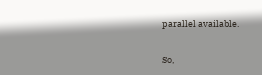parallel available.

So,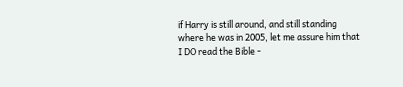if Harry is still around, and still standing where he was in 2005, let me assure him that I DO read the Bible -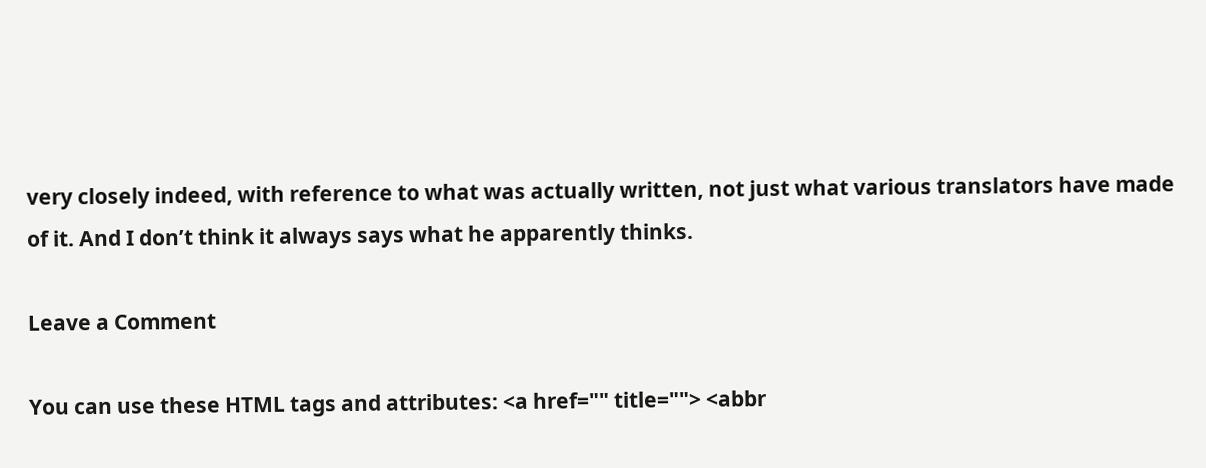very closely indeed, with reference to what was actually written, not just what various translators have made of it. And I don’t think it always says what he apparently thinks.

Leave a Comment

You can use these HTML tags and attributes: <a href="" title=""> <abbr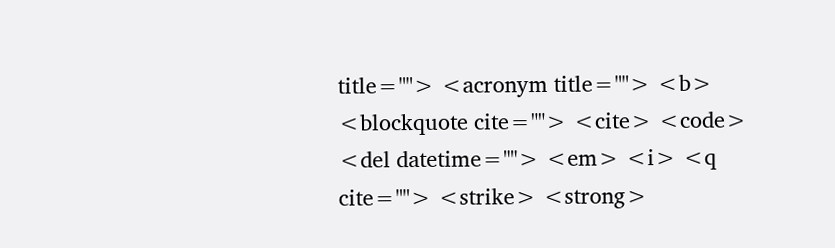title=""> <acronym title=""> <b> <blockquote cite=""> <cite> <code> <del datetime=""> <em> <i> <q cite=""> <strike> <strong>